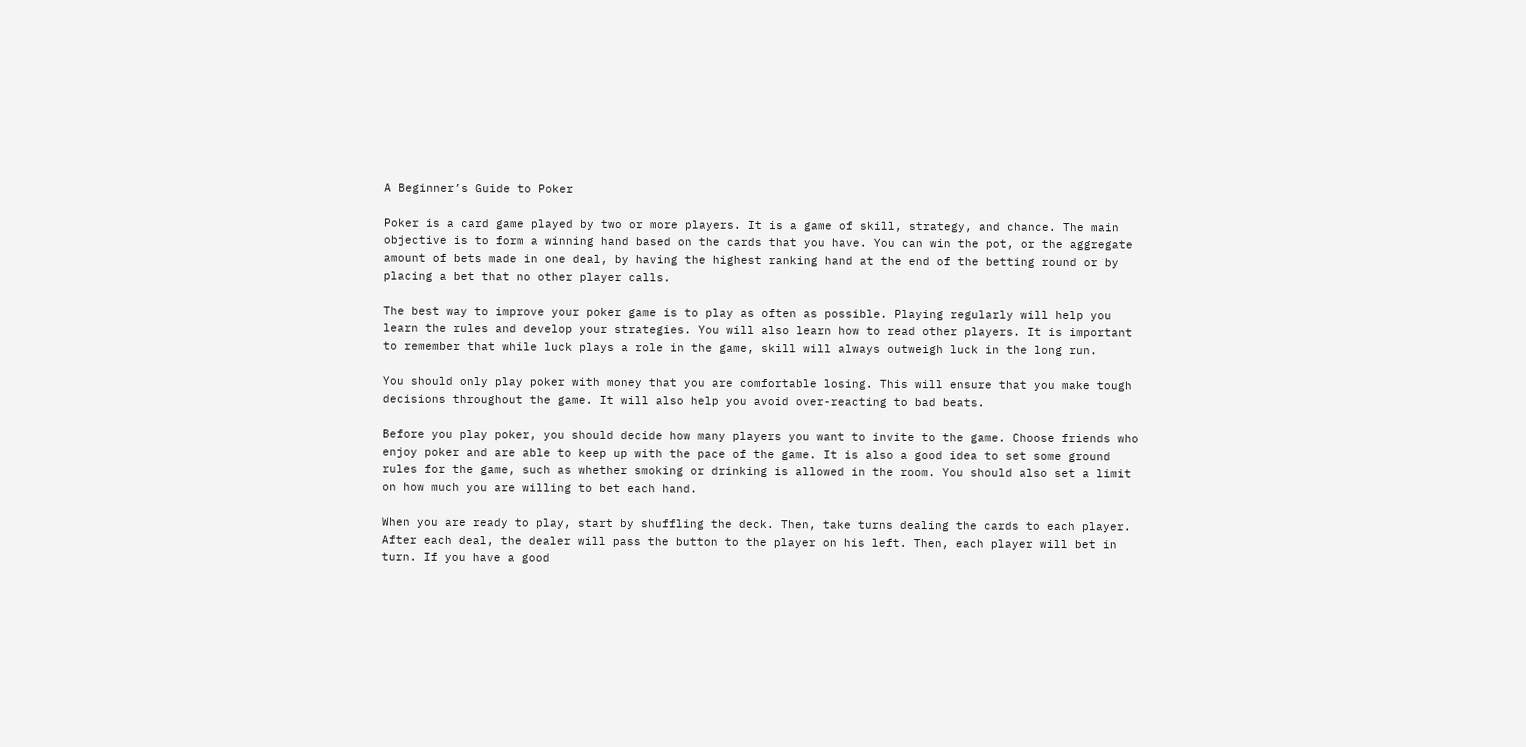A Beginner’s Guide to Poker

Poker is a card game played by two or more players. It is a game of skill, strategy, and chance. The main objective is to form a winning hand based on the cards that you have. You can win the pot, or the aggregate amount of bets made in one deal, by having the highest ranking hand at the end of the betting round or by placing a bet that no other player calls.

The best way to improve your poker game is to play as often as possible. Playing regularly will help you learn the rules and develop your strategies. You will also learn how to read other players. It is important to remember that while luck plays a role in the game, skill will always outweigh luck in the long run.

You should only play poker with money that you are comfortable losing. This will ensure that you make tough decisions throughout the game. It will also help you avoid over-reacting to bad beats.

Before you play poker, you should decide how many players you want to invite to the game. Choose friends who enjoy poker and are able to keep up with the pace of the game. It is also a good idea to set some ground rules for the game, such as whether smoking or drinking is allowed in the room. You should also set a limit on how much you are willing to bet each hand.

When you are ready to play, start by shuffling the deck. Then, take turns dealing the cards to each player. After each deal, the dealer will pass the button to the player on his left. Then, each player will bet in turn. If you have a good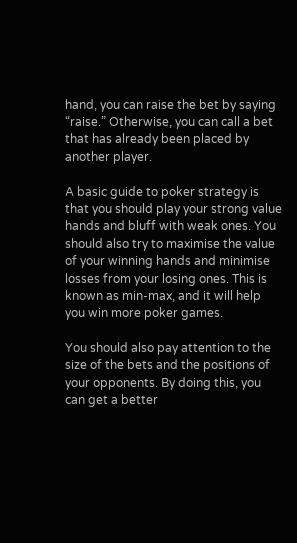hand, you can raise the bet by saying “raise.” Otherwise, you can call a bet that has already been placed by another player.

A basic guide to poker strategy is that you should play your strong value hands and bluff with weak ones. You should also try to maximise the value of your winning hands and minimise losses from your losing ones. This is known as min-max, and it will help you win more poker games.

You should also pay attention to the size of the bets and the positions of your opponents. By doing this, you can get a better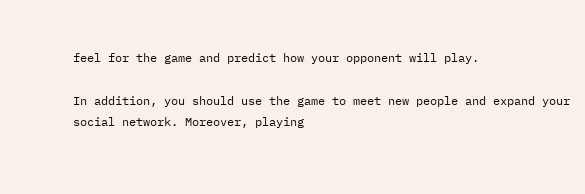feel for the game and predict how your opponent will play.

In addition, you should use the game to meet new people and expand your social network. Moreover, playing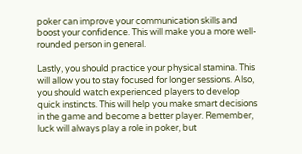poker can improve your communication skills and boost your confidence. This will make you a more well-rounded person in general.

Lastly, you should practice your physical stamina. This will allow you to stay focused for longer sessions. Also, you should watch experienced players to develop quick instincts. This will help you make smart decisions in the game and become a better player. Remember, luck will always play a role in poker, but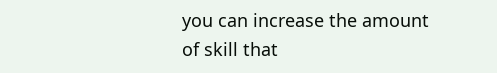you can increase the amount of skill that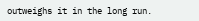outweighs it in the long run.